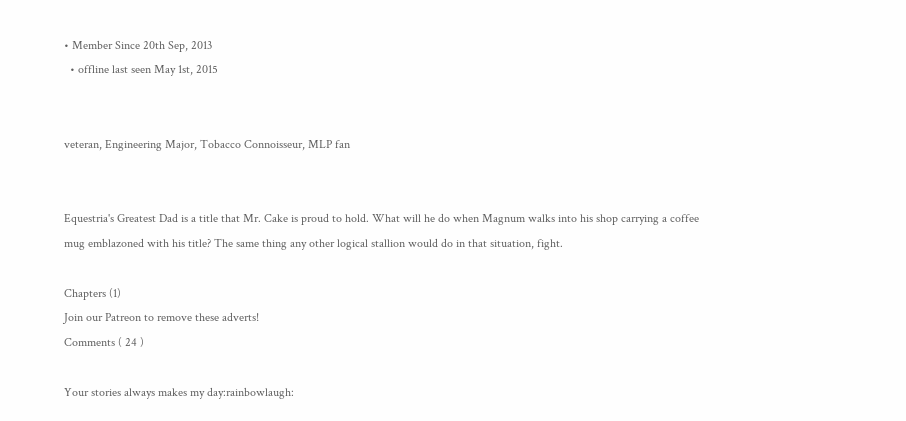• Member Since 20th Sep, 2013
  • offline last seen May 1st, 2015


veteran, Engineering Major, Tobacco Connoisseur, MLP fan


Equestria's Greatest Dad is a title that Mr. Cake is proud to hold. What will he do when Magnum walks into his shop carrying a coffee mug emblazoned with his title? The same thing any other logical stallion would do in that situation, fight.

Chapters (1)
Join our Patreon to remove these adverts!
Comments ( 24 )

Your stories always makes my day:rainbowlaugh: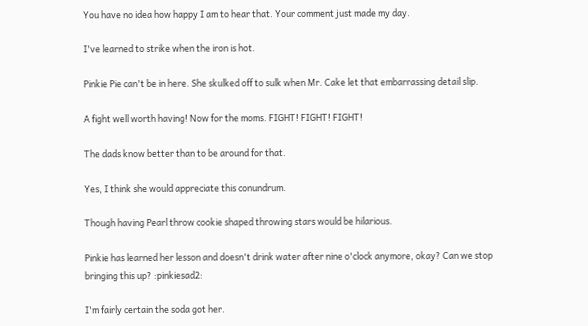You have no idea how happy I am to hear that. Your comment just made my day.

I've learned to strike when the iron is hot.

Pinkie Pie can't be in here. She skulked off to sulk when Mr. Cake let that embarrassing detail slip.

A fight well worth having! Now for the moms. FIGHT! FIGHT! FIGHT!

The dads know better than to be around for that.

Yes, I think she would appreciate this conundrum.

Though having Pearl throw cookie shaped throwing stars would be hilarious.

Pinkie has learned her lesson and doesn't drink water after nine o'clock anymore, okay? Can we stop bringing this up? :pinkiesad2:

I'm fairly certain the soda got her.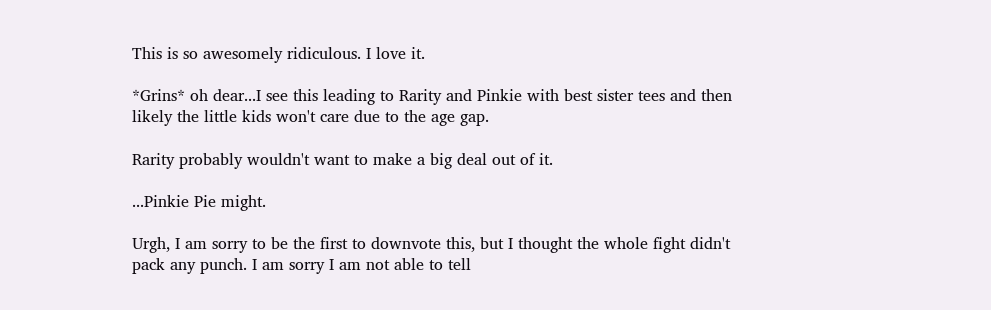This is so awesomely ridiculous. I love it.

*Grins* oh dear...I see this leading to Rarity and Pinkie with best sister tees and then likely the little kids won't care due to the age gap.

Rarity probably wouldn't want to make a big deal out of it.

...Pinkie Pie might.

Urgh, I am sorry to be the first to downvote this, but I thought the whole fight didn't pack any punch. I am sorry I am not able to tell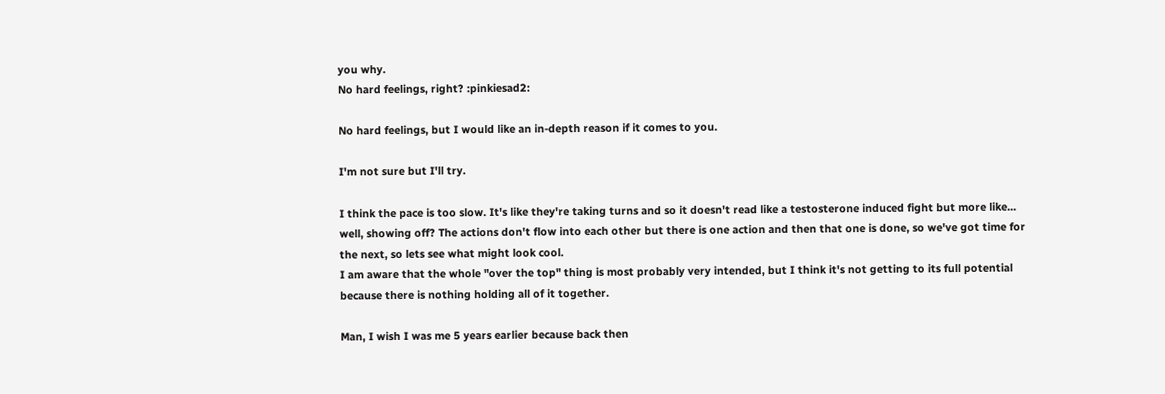you why.
No hard feelings, right? :pinkiesad2:

No hard feelings, but I would like an in-depth reason if it comes to you.

I'm not sure but I'll try.

I think the pace is too slow. It's like they're taking turns and so it doesn't read like a testosterone induced fight but more like... well, showing off? The actions don't flow into each other but there is one action and then that one is done, so we've got time for the next, so lets see what might look cool.
I am aware that the whole "over the top" thing is most probably very intended, but I think it's not getting to its full potential because there is nothing holding all of it together.

Man, I wish I was me 5 years earlier because back then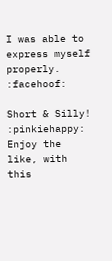I was able to express myself properly. :facehoof:

Short & Silly! :pinkiehappy: Enjoy the like, with this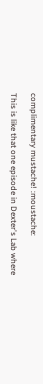complimentary mustache! :moustache:

This is like that one episode in Dexter's Lab where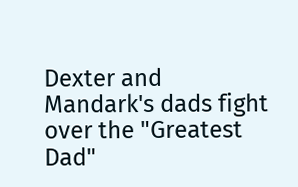Dexter and Mandark's dads fight over the "Greatest Dad"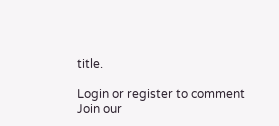title.

Login or register to comment
Join our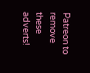Patreon to remove these adverts!